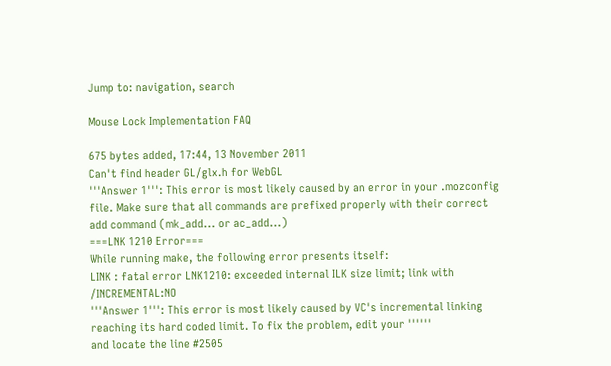Jump to: navigation, search

Mouse Lock Implementation FAQ

675 bytes added, 17:44, 13 November 2011
Can't find header GL/glx.h for WebGL
'''Answer 1''': This error is most likely caused by an error in your .mozconfig file. Make sure that all commands are prefixed properly with their correct add command (mk_add... or ac_add...)
===LNK 1210 Error===
While running make, the following error presents itself:
LINK : fatal error LNK1210: exceeded internal ILK size limit; link with /INCREMENTAL:NO
'''Answer 1''': This error is most likely caused by VC's incremental linking reaching its hard coded limit. To fix the problem, edit your ''''''
and locate the line #2505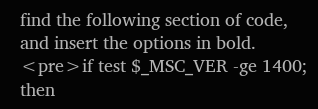find the following section of code, and insert the options in bold.
<pre>if test $_MSC_VER -ge 1400; then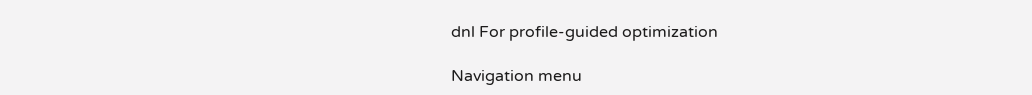dnl For profile-guided optimization

Navigation menu